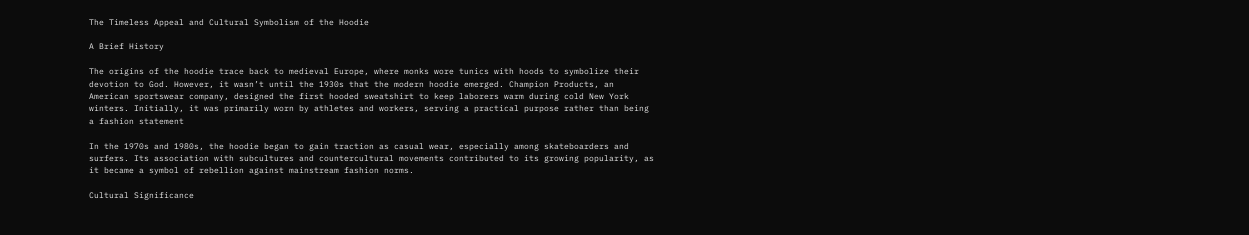The Timeless Appeal and Cultural Symbolism of the Hoodie

A Brief History

The origins of the hoodie trace back to medieval Europe, where monks wore tunics with hoods to symbolize their devotion to God. However, it wasn’t until the 1930s that the modern hoodie emerged. Champion Products, an American sportswear company, designed the first hooded sweatshirt to keep laborers warm during cold New York winters. Initially, it was primarily worn by athletes and workers, serving a practical purpose rather than being a fashion statement

In the 1970s and 1980s, the hoodie began to gain traction as casual wear, especially among skateboarders and surfers. Its association with subcultures and countercultural movements contributed to its growing popularity, as it became a symbol of rebellion against mainstream fashion norms.

Cultural Significance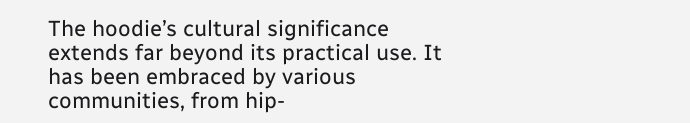The hoodie’s cultural significance extends far beyond its practical use. It has been embraced by various communities, from hip-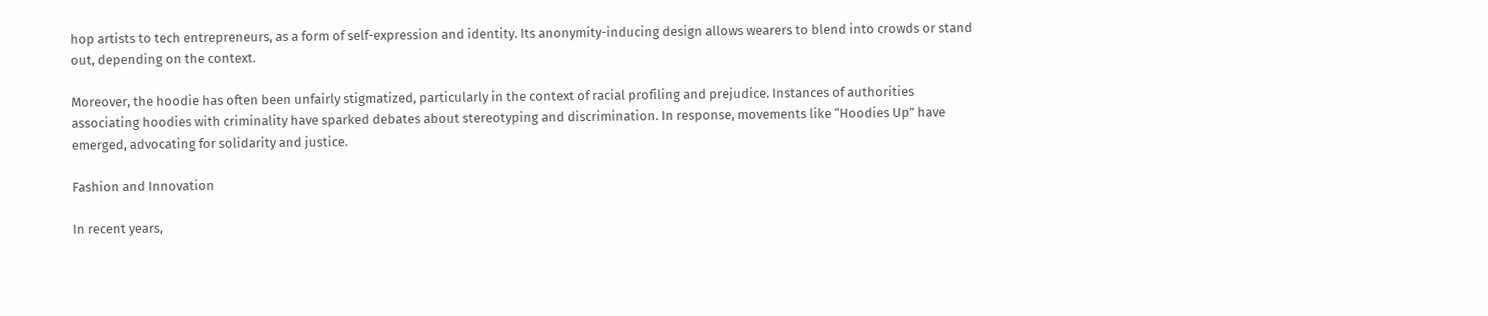hop artists to tech entrepreneurs, as a form of self-expression and identity. Its anonymity-inducing design allows wearers to blend into crowds or stand out, depending on the context.

Moreover, the hoodie has often been unfairly stigmatized, particularly in the context of racial profiling and prejudice. Instances of authorities associating hoodies with criminality have sparked debates about stereotyping and discrimination. In response, movements like “Hoodies Up” have emerged, advocating for solidarity and justice.

Fashion and Innovation

In recent years,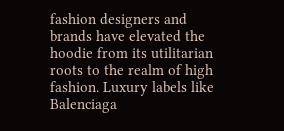fashion designers and brands have elevated the hoodie from its utilitarian roots to the realm of high fashion. Luxury labels like Balenciaga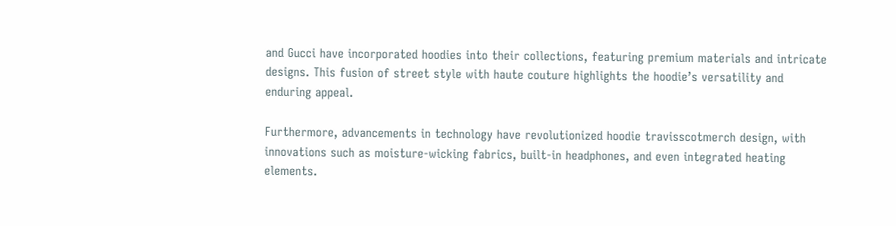and Gucci have incorporated hoodies into their collections, featuring premium materials and intricate designs. This fusion of street style with haute couture highlights the hoodie’s versatility and enduring appeal.

Furthermore, advancements in technology have revolutionized hoodie travisscotmerch design, with innovations such as moisture-wicking fabrics, built-in headphones, and even integrated heating elements.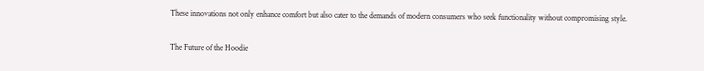These innovations not only enhance comfort but also cater to the demands of modern consumers who seek functionality without compromising style.

The Future of the Hoodie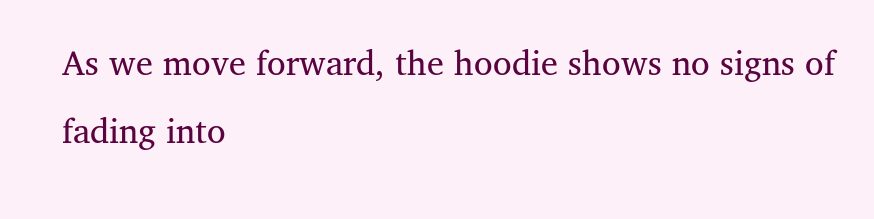As we move forward, the hoodie shows no signs of fading into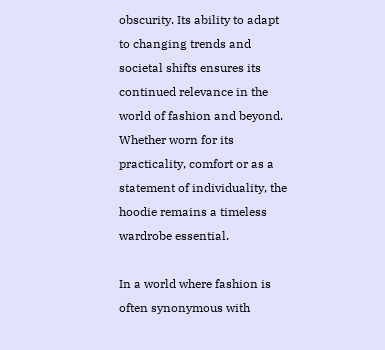obscurity. Its ability to adapt to changing trends and societal shifts ensures its continued relevance in the world of fashion and beyond. Whether worn for its practicality, comfort or as a statement of individuality, the hoodie remains a timeless wardrobe essential.

In a world where fashion is often synonymous with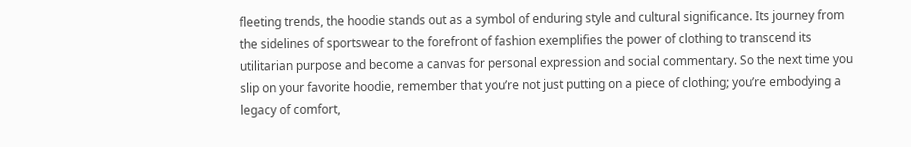fleeting trends, the hoodie stands out as a symbol of enduring style and cultural significance. Its journey from the sidelines of sportswear to the forefront of fashion exemplifies the power of clothing to transcend its utilitarian purpose and become a canvas for personal expression and social commentary. So the next time you slip on your favorite hoodie, remember that you’re not just putting on a piece of clothing; you’re embodying a legacy of comfort,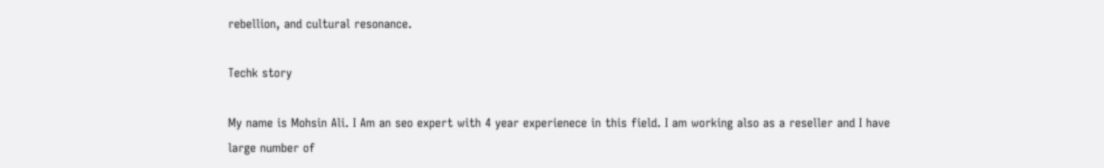rebellion, and cultural resonance.

Techk story

My name is Mohsin Ali. I Am an seo expert with 4 year experienece in this field. I am working also as a reseller and I have large number of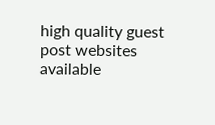high quality guest post websites available